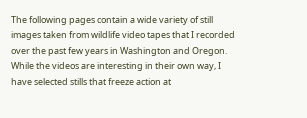The following pages contain a wide variety of still images taken from wildlife video tapes that I recorded over the past few years in Washington and Oregon. While the videos are interesting in their own way, I have selected stills that freeze action at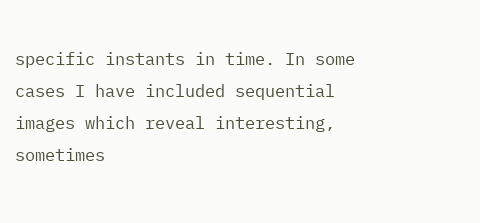specific instants in time. In some cases I have included sequential images which reveal interesting, sometimes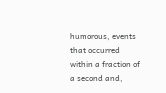humorous, events that occurred within a fraction of a second and,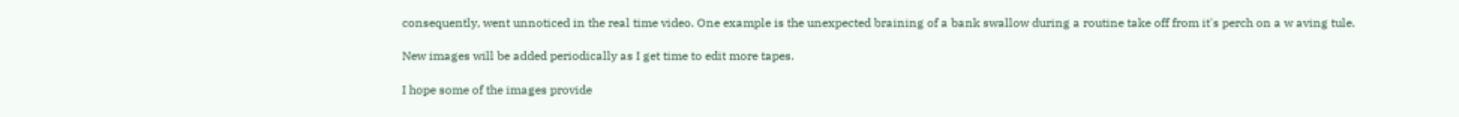consequently, went unnoticed in the real time video. One example is the unexpected braining of a bank swallow during a routine take off from it's perch on a w aving tule.

New images will be added periodically as I get time to edit more tapes.

I hope some of the images provide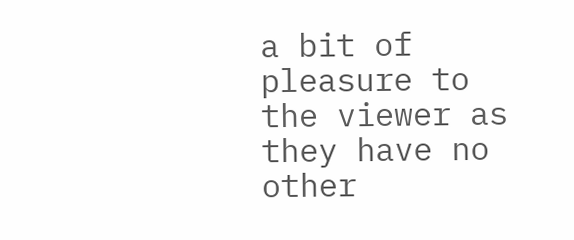a bit of pleasure to the viewer as they have no other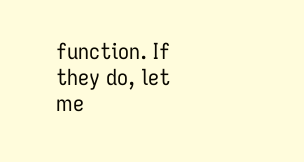function. If they do, let me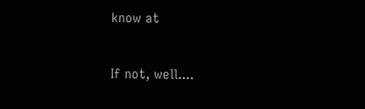know at


If not, well....